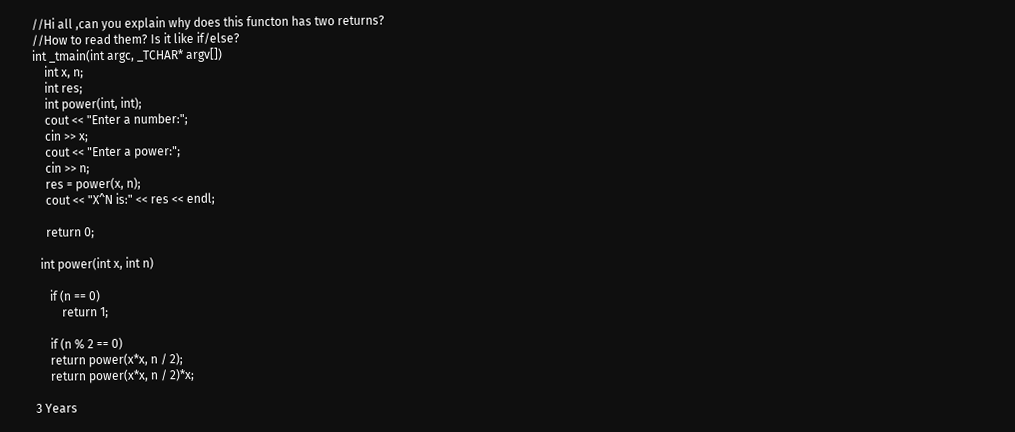//Hi all ,can you explain why does this functon has two returns?
//How to read them? Is it like if/else?
int _tmain(int argc, _TCHAR* argv[])
    int x, n;
    int res;
    int power(int, int);
    cout << "Enter a number:";
    cin >> x;
    cout << "Enter a power:";
    cin >> n;
    res = power(x, n);
    cout << "X^N is:" << res << endl;

    return 0;

  int power(int x, int n)

     if (n == 0)
         return 1;

     if (n % 2 == 0)
     return power(x*x, n / 2);
     return power(x*x, n / 2)*x;

3 Years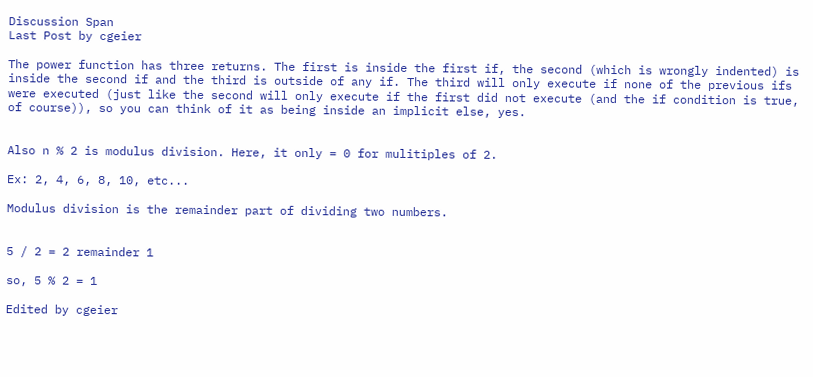Discussion Span
Last Post by cgeier

The power function has three returns. The first is inside the first if, the second (which is wrongly indented) is inside the second if and the third is outside of any if. The third will only execute if none of the previous ifs were executed (just like the second will only execute if the first did not execute (and the if condition is true, of course)), so you can think of it as being inside an implicit else, yes.


Also n % 2 is modulus division. Here, it only = 0 for mulitiples of 2.

Ex: 2, 4, 6, 8, 10, etc...

Modulus division is the remainder part of dividing two numbers.


5 / 2 = 2 remainder 1

so, 5 % 2 = 1

Edited by cgeier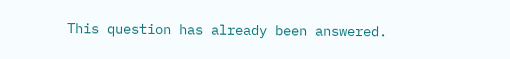This question has already been answered.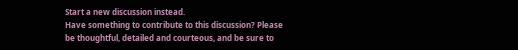Start a new discussion instead.
Have something to contribute to this discussion? Please be thoughtful, detailed and courteous, and be sure to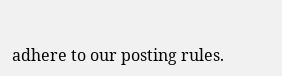adhere to our posting rules.